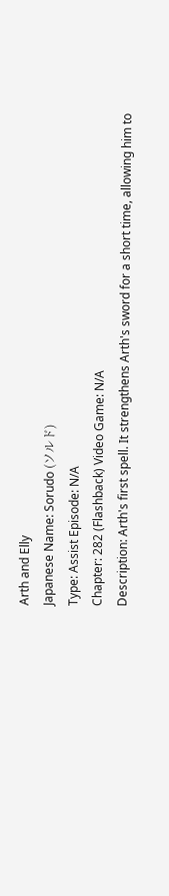Arth and Elly
Japanese Name: Sorudo (ソルド)
Type: Assist Episode: N/A
Chapter: 282 (Flashback) Video Game: N/A
Description: Arth's first spell. It strengthens Arth's sword for a short time, allowing him to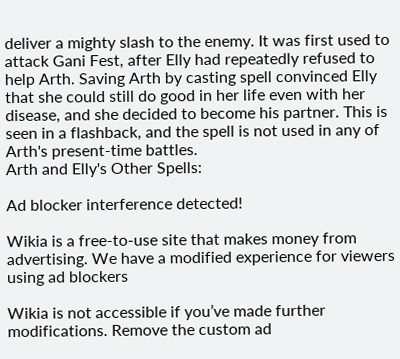deliver a mighty slash to the enemy. It was first used to attack Gani Fest, after Elly had repeatedly refused to help Arth. Saving Arth by casting spell convinced Elly that she could still do good in her life even with her disease, and she decided to become his partner. This is seen in a flashback, and the spell is not used in any of Arth's present-time battles.
Arth and Elly's Other Spells:

Ad blocker interference detected!

Wikia is a free-to-use site that makes money from advertising. We have a modified experience for viewers using ad blockers

Wikia is not accessible if you’ve made further modifications. Remove the custom ad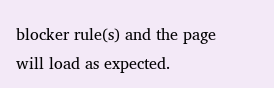blocker rule(s) and the page will load as expected.